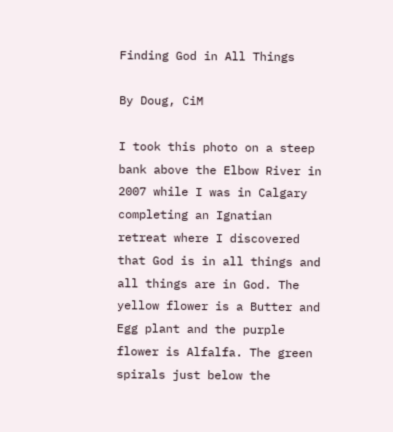Finding God in All Things

By Doug, CiM

I took this photo on a steep bank above the Elbow River in 2007 while I was in Calgary completing an Ignatian retreat where I discovered that God is in all things and all things are in God. The yellow flower is a Butter and Egg plant and the purple flower is Alfalfa. The green spirals just below the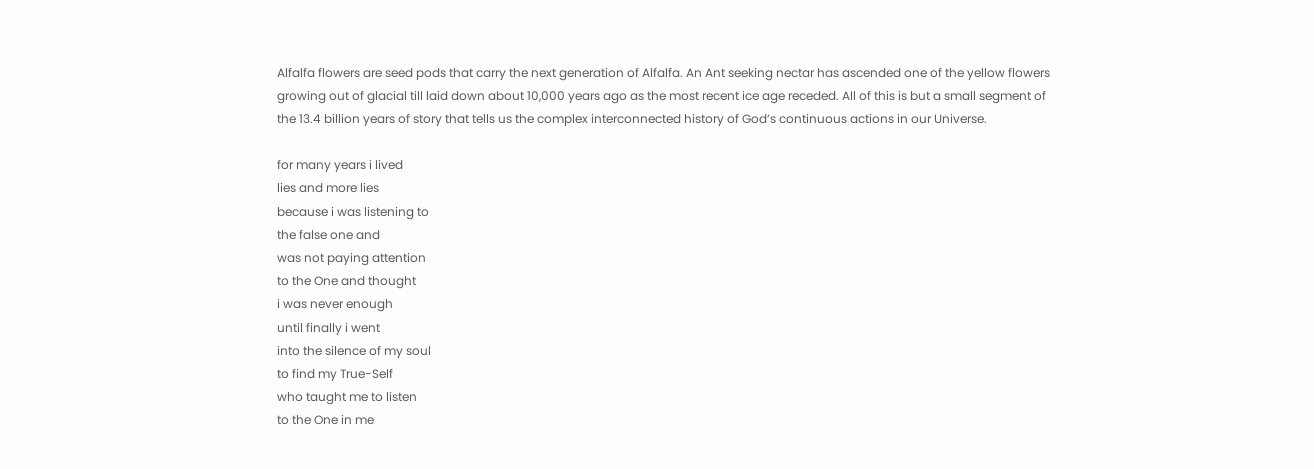Alfalfa flowers are seed pods that carry the next generation of Alfalfa. An Ant seeking nectar has ascended one of the yellow flowers growing out of glacial till laid down about 10,000 years ago as the most recent ice age receded. All of this is but a small segment of the 13.4 billion years of story that tells us the complex interconnected history of God’s continuous actions in our Universe.

for many years i lived
lies and more lies
because i was listening to
the false one and
was not paying attention
to the One and thought
i was never enough
until finally i went
into the silence of my soul
to find my True-Self
who taught me to listen
to the One in me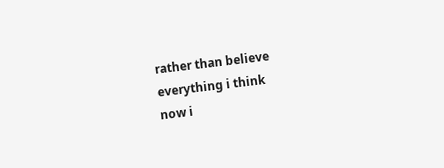rather than believe
everything i think
now i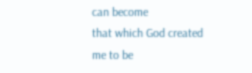can become
that which God created
me to be